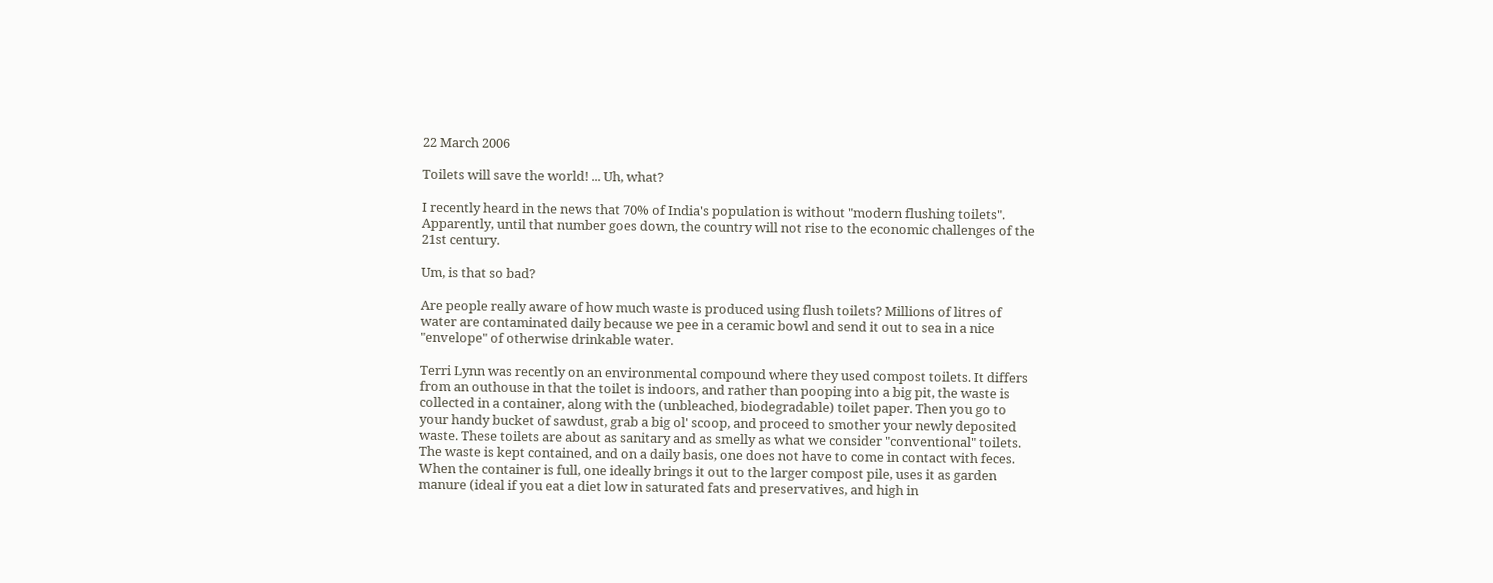22 March 2006

Toilets will save the world! ... Uh, what?

I recently heard in the news that 70% of India's population is without "modern flushing toilets". Apparently, until that number goes down, the country will not rise to the economic challenges of the 21st century.

Um, is that so bad?

Are people really aware of how much waste is produced using flush toilets? Millions of litres of water are contaminated daily because we pee in a ceramic bowl and send it out to sea in a nice "envelope" of otherwise drinkable water.

Terri Lynn was recently on an environmental compound where they used compost toilets. It differs from an outhouse in that the toilet is indoors, and rather than pooping into a big pit, the waste is collected in a container, along with the (unbleached, biodegradable) toilet paper. Then you go to your handy bucket of sawdust, grab a big ol' scoop, and proceed to smother your newly deposited waste. These toilets are about as sanitary and as smelly as what we consider "conventional" toilets. The waste is kept contained, and on a daily basis, one does not have to come in contact with feces. When the container is full, one ideally brings it out to the larger compost pile, uses it as garden manure (ideal if you eat a diet low in saturated fats and preservatives, and high in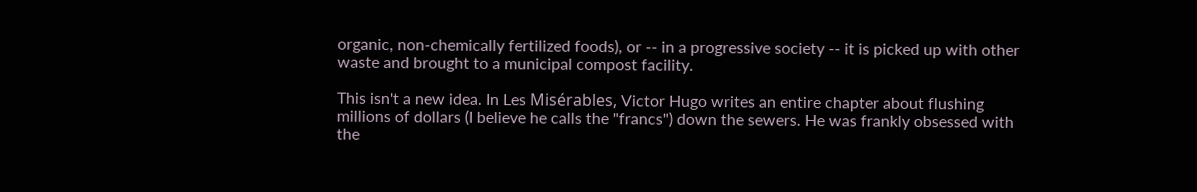organic, non-chemically fertilized foods), or -- in a progressive society -- it is picked up with other waste and brought to a municipal compost facility.

This isn't a new idea. In Les Misérables, Victor Hugo writes an entire chapter about flushing millions of dollars (I believe he calls the "francs") down the sewers. He was frankly obsessed with the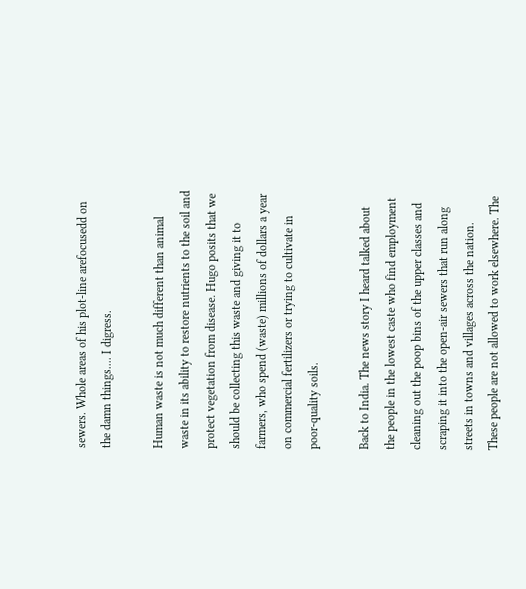sewers. Whole areas of his plot-line arefocusedd on the damn things.... I digress.

Human waste is not much different than animal waste in its ability to restore nutrients to the soil and protect vegetation from disease. Hugo posits that we should be collecting this waste and giving it to farmers, who spend (waste) millions of dollars a year on commercial fertilizers or trying to cultivate in poor-quality soils.

Back to India. The news story I heard talked about the people in the lowest caste who find employment cleaning out the poop bins of the upper classes and scraping it into the open-air sewers that run along streets in towns and villages across the nation. These people are not allowed to work elsewhere. The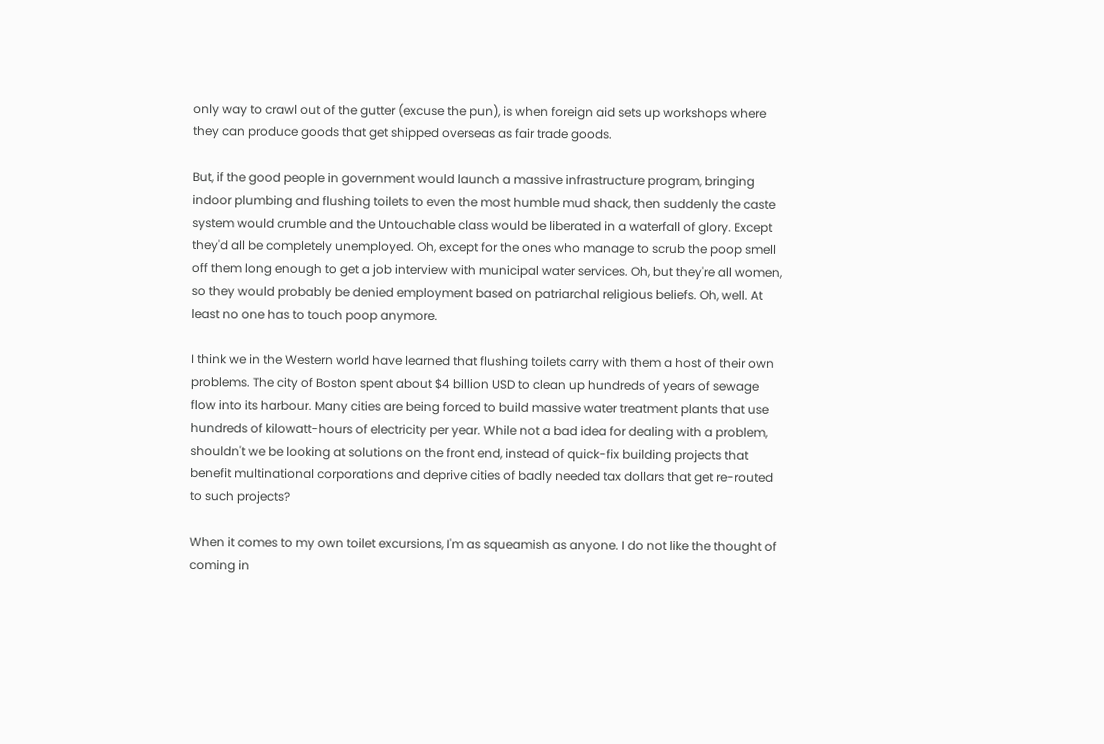only way to crawl out of the gutter (excuse the pun), is when foreign aid sets up workshops where they can produce goods that get shipped overseas as fair trade goods.

But, if the good people in government would launch a massive infrastructure program, bringing indoor plumbing and flushing toilets to even the most humble mud shack, then suddenly the caste system would crumble and the Untouchable class would be liberated in a waterfall of glory. Except they'd all be completely unemployed. Oh, except for the ones who manage to scrub the poop smell off them long enough to get a job interview with municipal water services. Oh, but they're all women, so they would probably be denied employment based on patriarchal religious beliefs. Oh, well. At least no one has to touch poop anymore.

I think we in the Western world have learned that flushing toilets carry with them a host of their own problems. The city of Boston spent about $4 billion USD to clean up hundreds of years of sewage flow into its harbour. Many cities are being forced to build massive water treatment plants that use hundreds of kilowatt-hours of electricity per year. While not a bad idea for dealing with a problem, shouldn't we be looking at solutions on the front end, instead of quick-fix building projects that benefit multinational corporations and deprive cities of badly needed tax dollars that get re-routed to such projects?

When it comes to my own toilet excursions, I'm as squeamish as anyone. I do not like the thought of coming in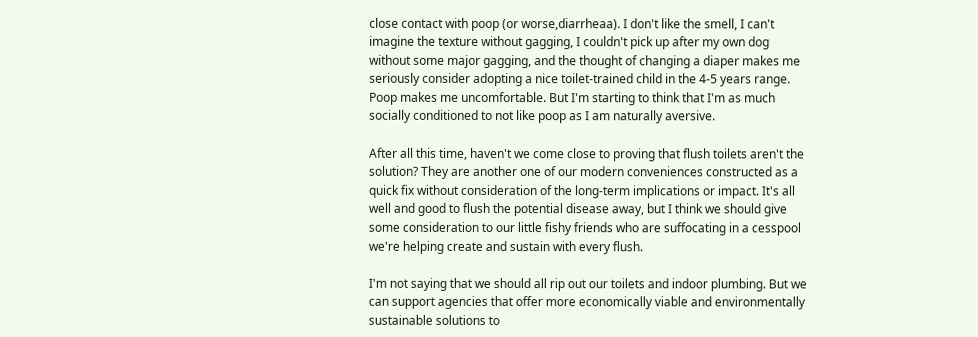close contact with poop (or worse,diarrheaa). I don't like the smell, I can't imagine the texture without gagging, I couldn't pick up after my own dog without some major gagging, and the thought of changing a diaper makes me seriously consider adopting a nice toilet-trained child in the 4-5 years range. Poop makes me uncomfortable. But I'm starting to think that I'm as much socially conditioned to not like poop as I am naturally aversive.

After all this time, haven't we come close to proving that flush toilets aren't the solution? They are another one of our modern conveniences constructed as a quick fix without consideration of the long-term implications or impact. It's all well and good to flush the potential disease away, but I think we should give some consideration to our little fishy friends who are suffocating in a cesspool we're helping create and sustain with every flush.

I'm not saying that we should all rip out our toilets and indoor plumbing. But we can support agencies that offer more economically viable and environmentally sustainable solutions to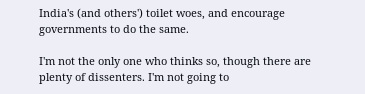India's (and others') toilet woes, and encourage governments to do the same.

I'm not the only one who thinks so, though there are plenty of dissenters. I'm not going to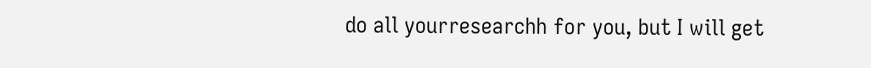do all yourresearchh for you, but I will get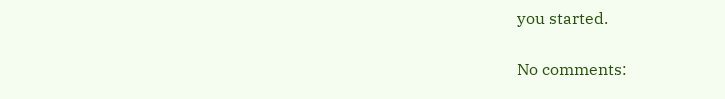you started.

No comments: